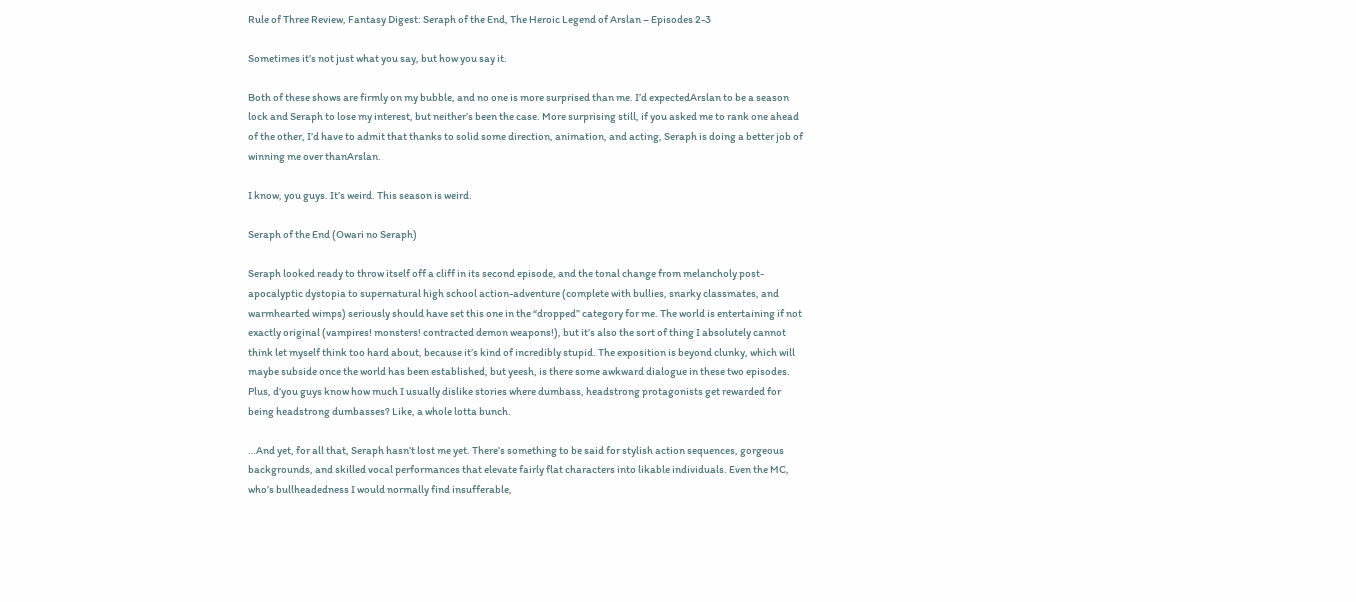Rule of Three Review, Fantasy Digest: Seraph of the End, The Heroic Legend of Arslan – Episodes 2-3

Sometimes it’s not just what you say, but how you say it.

Both of these shows are firmly on my bubble, and no one is more surprised than me. I’d expectedArslan to be a season lock and Seraph to lose my interest, but neither’s been the case. More surprising still, if you asked me to rank one ahead of the other, I’d have to admit that thanks to solid some direction, animation, and acting, Seraph is doing a better job of winning me over thanArslan.

I know, you guys. It’s weird. This season is weird.

Seraph of the End (Owari no Seraph)

Seraph looked ready to throw itself off a cliff in its second episode, and the tonal change from melancholy post-apocalyptic dystopia to supernatural high school action-adventure (complete with bullies, snarky classmates, and warmhearted wimps) seriously should have set this one in the “dropped” category for me. The world is entertaining if not exactly original (vampires! monsters! contracted demon weapons!), but it’s also the sort of thing I absolutely cannot think let myself think too hard about, because it’s kind of incredibly stupid. The exposition is beyond clunky, which will maybe subside once the world has been established, but yeesh, is there some awkward dialogue in these two episodes. Plus, d’you guys know how much I usually dislike stories where dumbass, headstrong protagonists get rewarded for being headstrong dumbasses? Like, a whole lotta bunch.

…And yet, for all that, Seraph hasn’t lost me yet. There’s something to be said for stylish action sequences, gorgeous backgrounds, and skilled vocal performances that elevate fairly flat characters into likable individuals. Even the MC, who’s bullheadedness I would normally find insufferable,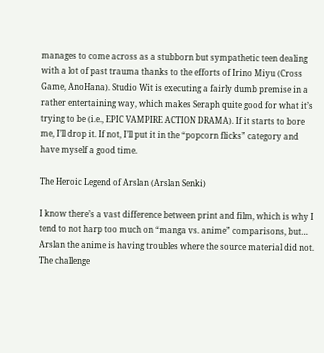manages to come across as a stubborn but sympathetic teen dealing with a lot of past trauma thanks to the efforts of Irino Miyu (Cross Game, AnoHana). Studio Wit is executing a fairly dumb premise in a rather entertaining way, which makes Seraph quite good for what it’s trying to be (i.e., EPIC VAMPIRE ACTION DRAMA). If it starts to bore me, I’ll drop it. If not, I’ll put it in the “popcorn flicks” category and have myself a good time.

The Heroic Legend of Arslan (Arslan Senki)

I know there’s a vast difference between print and film, which is why I tend to not harp too much on “manga vs. anime” comparisons, but… Arslan the anime is having troubles where the source material did not. The challenge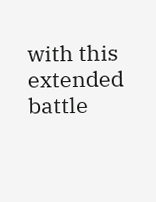with this extended battle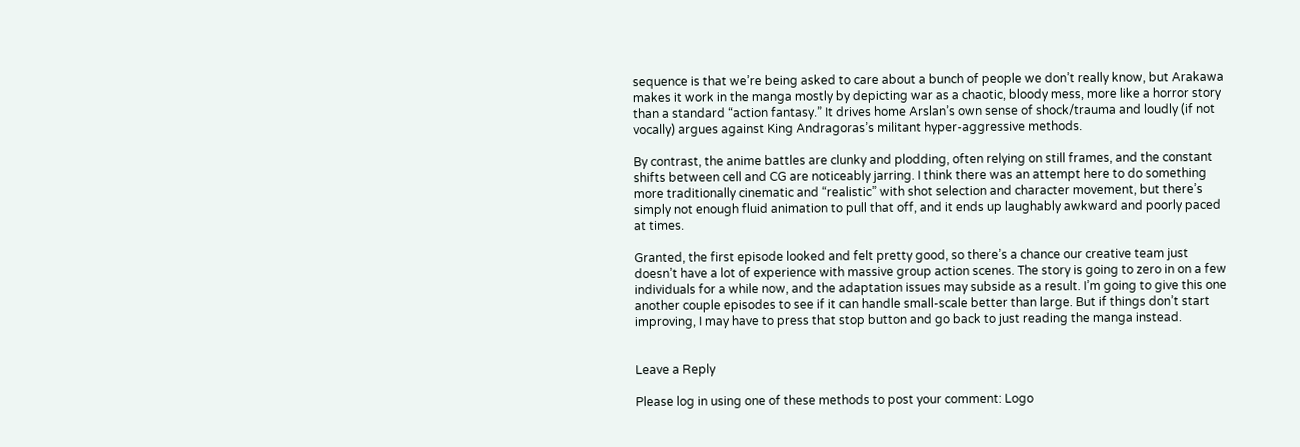sequence is that we’re being asked to care about a bunch of people we don’t really know, but Arakawa makes it work in the manga mostly by depicting war as a chaotic, bloody mess, more like a horror story than a standard “action fantasy.” It drives home Arslan’s own sense of shock/trauma and loudly (if not vocally) argues against King Andragoras’s militant hyper-aggressive methods.

By contrast, the anime battles are clunky and plodding, often relying on still frames, and the constant shifts between cell and CG are noticeably jarring. I think there was an attempt here to do something more traditionally cinematic and “realistic” with shot selection and character movement, but there’s simply not enough fluid animation to pull that off, and it ends up laughably awkward and poorly paced at times.

Granted, the first episode looked and felt pretty good, so there’s a chance our creative team just doesn’t have a lot of experience with massive group action scenes. The story is going to zero in on a few individuals for a while now, and the adaptation issues may subside as a result. I’m going to give this one another couple episodes to see if it can handle small-scale better than large. But if things don’t start improving, I may have to press that stop button and go back to just reading the manga instead.


Leave a Reply

Please log in using one of these methods to post your comment: Logo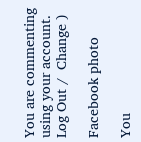You are commenting using your account. Log Out /  Change )

Facebook photo

You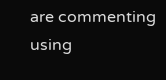are commenting using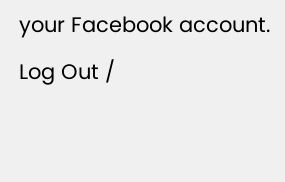your Facebook account. Log Out /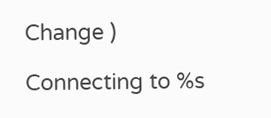Change )

Connecting to %s